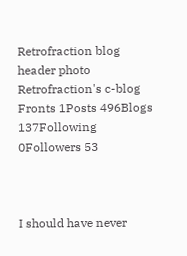Retrofraction blog header photo
Retrofraction's c-blog
Fronts 1Posts 496Blogs 137Following 0Followers 53



I should have never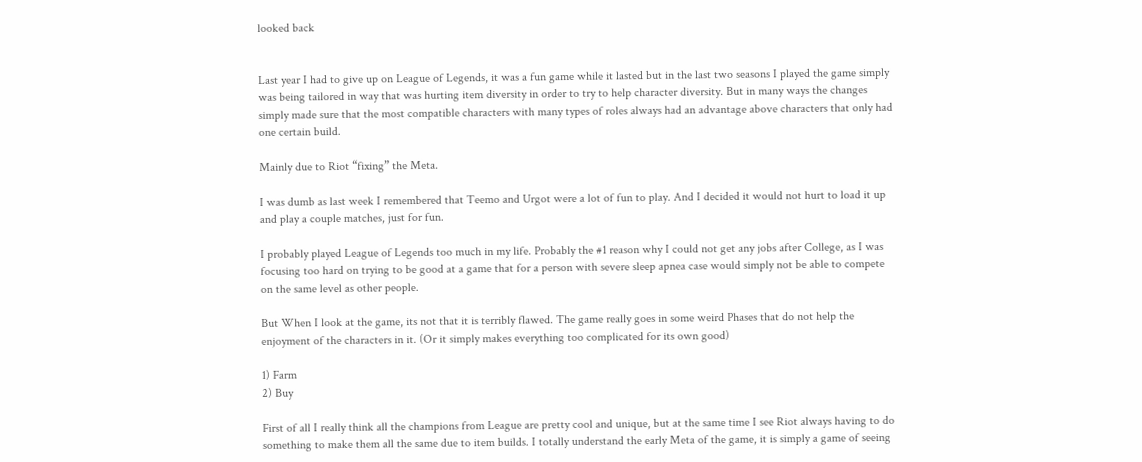looked back


Last year I had to give up on League of Legends, it was a fun game while it lasted but in the last two seasons I played the game simply was being tailored in way that was hurting item diversity in order to try to help character diversity. But in many ways the changes simply made sure that the most compatible characters with many types of roles always had an advantage above characters that only had one certain build.

Mainly due to Riot “fixing” the Meta.

I was dumb as last week I remembered that Teemo and Urgot were a lot of fun to play. And I decided it would not hurt to load it up and play a couple matches, just for fun.

I probably played League of Legends too much in my life. Probably the #1 reason why I could not get any jobs after College, as I was focusing too hard on trying to be good at a game that for a person with severe sleep apnea case would simply not be able to compete on the same level as other people.

But When I look at the game, its not that it is terribly flawed. The game really goes in some weird Phases that do not help the enjoyment of the characters in it. (Or it simply makes everything too complicated for its own good)

1) Farm
2) Buy

First of all I really think all the champions from League are pretty cool and unique, but at the same time I see Riot always having to do something to make them all the same due to item builds. I totally understand the early Meta of the game, it is simply a game of seeing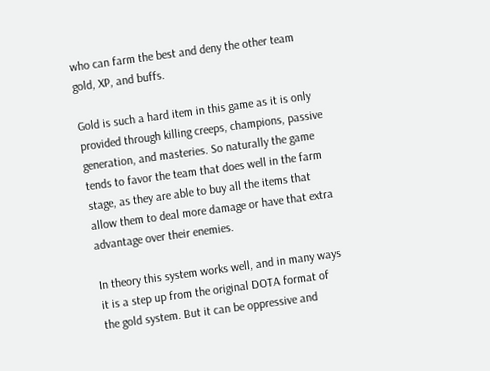who can farm the best and deny the other team gold, XP, and buffs.

Gold is such a hard item in this game as it is only provided through killing creeps, champions, passive generation, and masteries. So naturally the game tends to favor the team that does well in the farm stage, as they are able to buy all the items that allow them to deal more damage or have that extra advantage over their enemies.

In theory this system works well, and in many ways it is a step up from the original DOTA format of the gold system. But it can be oppressive and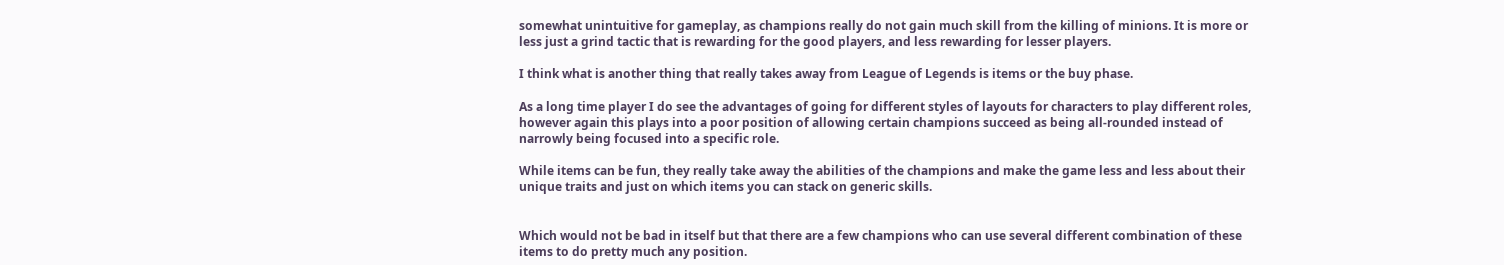somewhat unintuitive for gameplay, as champions really do not gain much skill from the killing of minions. It is more or less just a grind tactic that is rewarding for the good players, and less rewarding for lesser players.

I think what is another thing that really takes away from League of Legends is items or the buy phase.

As a long time player I do see the advantages of going for different styles of layouts for characters to play different roles, however again this plays into a poor position of allowing certain champions succeed as being all-rounded instead of narrowly being focused into a specific role.

While items can be fun, they really take away the abilities of the champions and make the game less and less about their unique traits and just on which items you can stack on generic skills.


Which would not be bad in itself but that there are a few champions who can use several different combination of these items to do pretty much any position.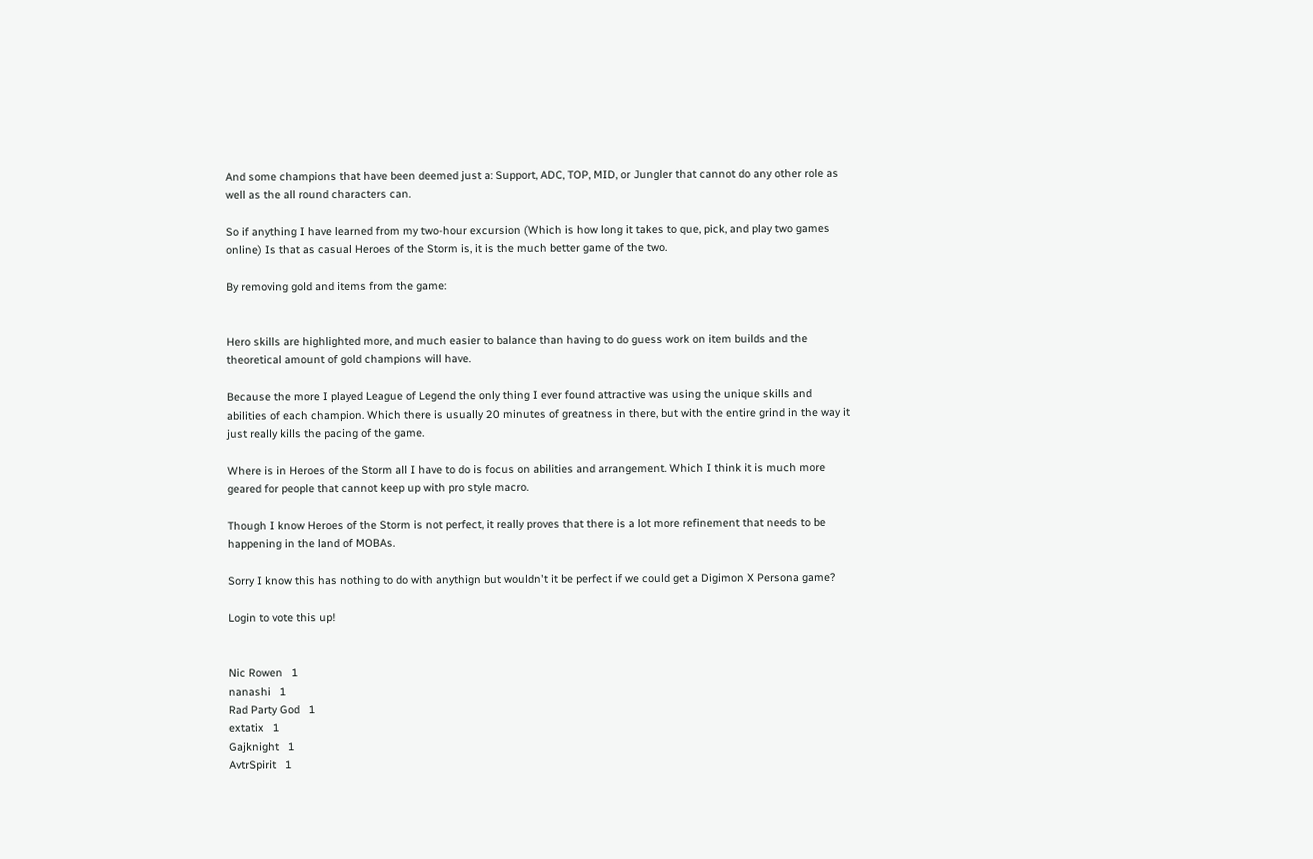And some champions that have been deemed just a: Support, ADC, TOP, MID, or Jungler that cannot do any other role as well as the all round characters can.

So if anything I have learned from my two-hour excursion (Which is how long it takes to que, pick, and play two games online) Is that as casual Heroes of the Storm is, it is the much better game of the two.

By removing gold and items from the game:


Hero skills are highlighted more, and much easier to balance than having to do guess work on item builds and the theoretical amount of gold champions will have.

Because the more I played League of Legend the only thing I ever found attractive was using the unique skills and abilities of each champion. Which there is usually 20 minutes of greatness in there, but with the entire grind in the way it just really kills the pacing of the game.

Where is in Heroes of the Storm all I have to do is focus on abilities and arrangement. Which I think it is much more geared for people that cannot keep up with pro style macro.

Though I know Heroes of the Storm is not perfect, it really proves that there is a lot more refinement that needs to be happening in the land of MOBAs.

Sorry I know this has nothing to do with anythign but wouldn't it be perfect if we could get a Digimon X Persona game?

Login to vote this up!


Nic Rowen   1
nanashi   1
Rad Party God   1
extatix   1
Gajknight   1
AvtrSpirit   1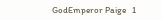GodEmperor Paige   1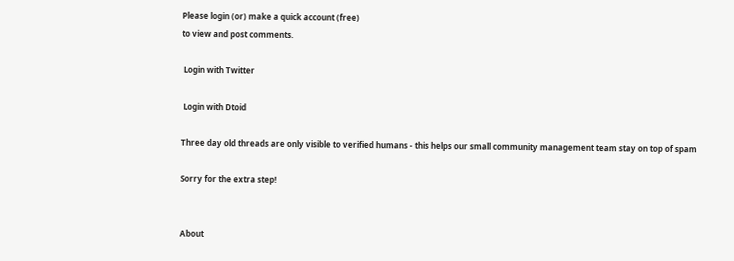Please login (or) make a quick account (free)
to view and post comments.

 Login with Twitter

 Login with Dtoid

Three day old threads are only visible to verified humans - this helps our small community management team stay on top of spam

Sorry for the extra step!


About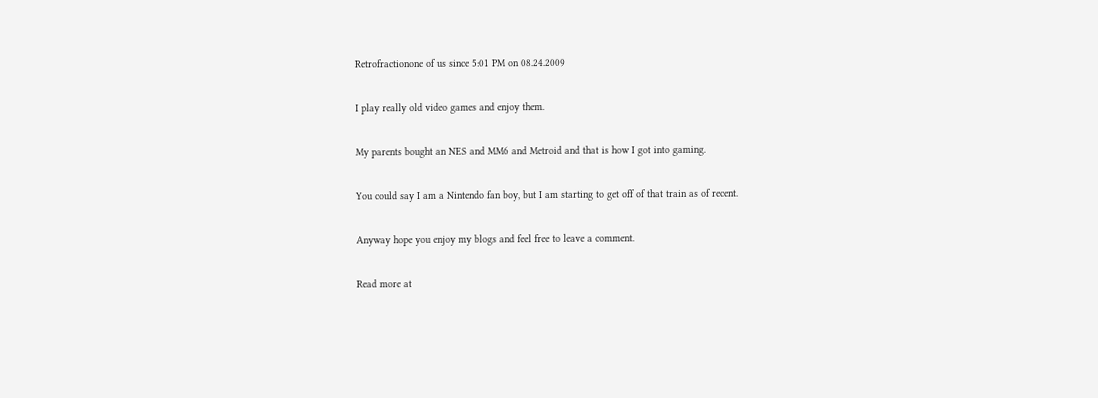Retrofractionone of us since 5:01 PM on 08.24.2009

I play really old video games and enjoy them.

My parents bought an NES and MM6 and Metroid and that is how I got into gaming.

You could say I am a Nintendo fan boy, but I am starting to get off of that train as of recent.

Anyway hope you enjoy my blogs and feel free to leave a comment.

Read more at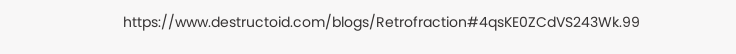https://www.destructoid.com/blogs/Retrofraction#4qsKE0ZCdVS243Wk.99